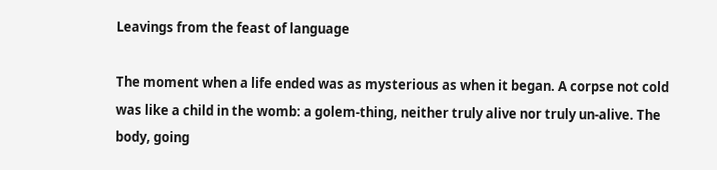Leavings from the feast of language

The moment when a life ended was as mysterious as when it began. A corpse not cold was like a child in the womb: a golem-thing, neither truly alive nor truly un-alive. The body, going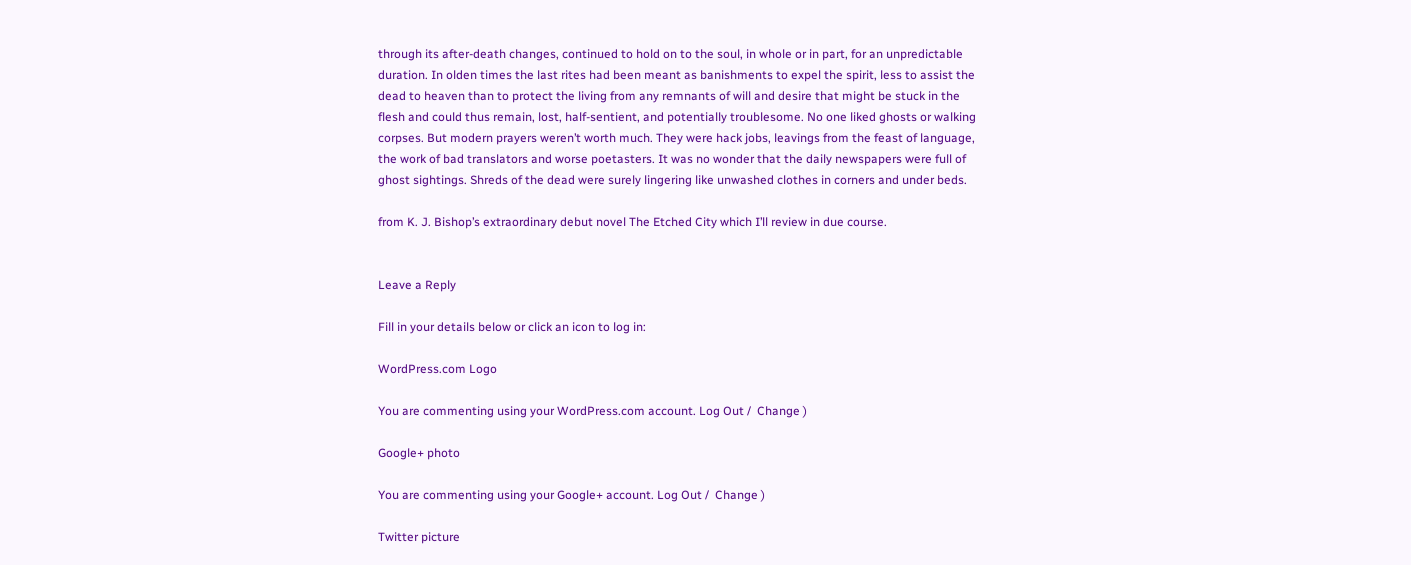through its after-death changes, continued to hold on to the soul, in whole or in part, for an unpredictable duration. In olden times the last rites had been meant as banishments to expel the spirit, less to assist the dead to heaven than to protect the living from any remnants of will and desire that might be stuck in the flesh and could thus remain, lost, half-sentient, and potentially troublesome. No one liked ghosts or walking corpses. But modern prayers weren’t worth much. They were hack jobs, leavings from the feast of language, the work of bad translators and worse poetasters. It was no wonder that the daily newspapers were full of ghost sightings. Shreds of the dead were surely lingering like unwashed clothes in corners and under beds.

from K. J. Bishop’s extraordinary debut novel The Etched City which I’ll review in due course.


Leave a Reply

Fill in your details below or click an icon to log in:

WordPress.com Logo

You are commenting using your WordPress.com account. Log Out /  Change )

Google+ photo

You are commenting using your Google+ account. Log Out /  Change )

Twitter picture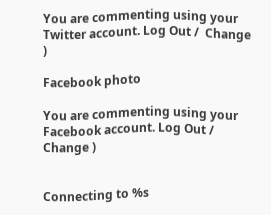You are commenting using your Twitter account. Log Out /  Change )

Facebook photo

You are commenting using your Facebook account. Log Out /  Change )


Connecting to %s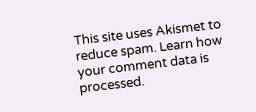This site uses Akismet to reduce spam. Learn how your comment data is processed.